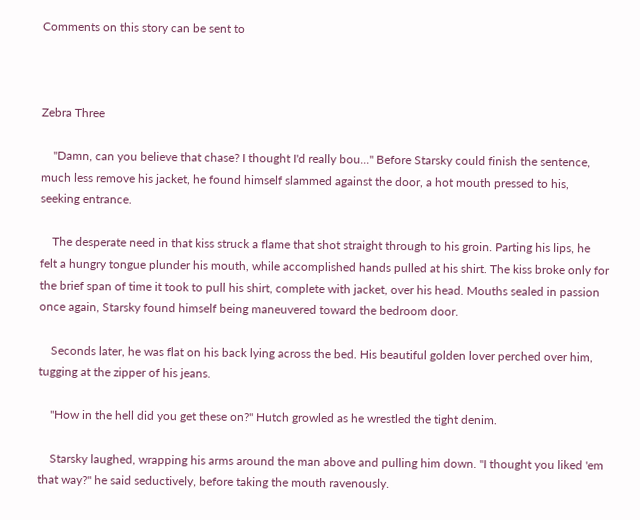Comments on this story can be sent to



Zebra Three

    "Damn, can you believe that chase? I thought I'd really bou..." Before Starsky could finish the sentence, much less remove his jacket, he found himself slammed against the door, a hot mouth pressed to his, seeking entrance.

    The desperate need in that kiss struck a flame that shot straight through to his groin. Parting his lips, he felt a hungry tongue plunder his mouth, while accomplished hands pulled at his shirt. The kiss broke only for the brief span of time it took to pull his shirt, complete with jacket, over his head. Mouths sealed in passion once again, Starsky found himself being maneuvered toward the bedroom door.

    Seconds later, he was flat on his back lying across the bed. His beautiful golden lover perched over him, tugging at the zipper of his jeans.

    "How in the hell did you get these on?" Hutch growled as he wrestled the tight denim.

    Starsky laughed, wrapping his arms around the man above and pulling him down. "I thought you liked 'em that way?" he said seductively, before taking the mouth ravenously.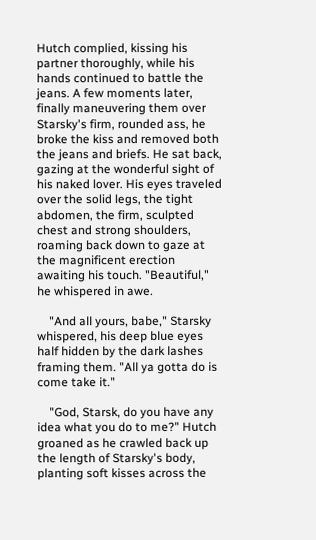Hutch complied, kissing his partner thoroughly, while his hands continued to battle the jeans. A few moments later, finally maneuvering them over Starsky's firm, rounded ass, he broke the kiss and removed both the jeans and briefs. He sat back, gazing at the wonderful sight of his naked lover. His eyes traveled over the solid legs, the tight abdomen, the firm, sculpted chest and strong shoulders, roaming back down to gaze at the magnificent erection awaiting his touch. "Beautiful," he whispered in awe.

    "And all yours, babe," Starsky whispered, his deep blue eyes half hidden by the dark lashes framing them. "All ya gotta do is come take it."

    "God, Starsk, do you have any idea what you do to me?" Hutch groaned as he crawled back up the length of Starsky's body, planting soft kisses across the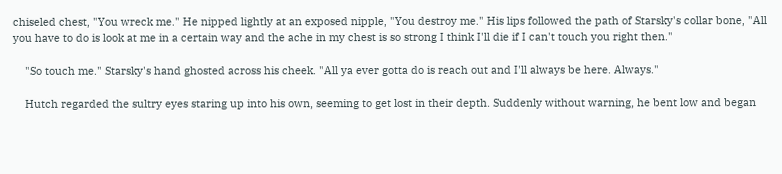chiseled chest, "You wreck me." He nipped lightly at an exposed nipple, "You destroy me." His lips followed the path of Starsky's collar bone, "All you have to do is look at me in a certain way and the ache in my chest is so strong I think I'll die if I can't touch you right then."

    "So touch me." Starsky's hand ghosted across his cheek. "All ya ever gotta do is reach out and I'll always be here. Always."

    Hutch regarded the sultry eyes staring up into his own, seeming to get lost in their depth. Suddenly without warning, he bent low and began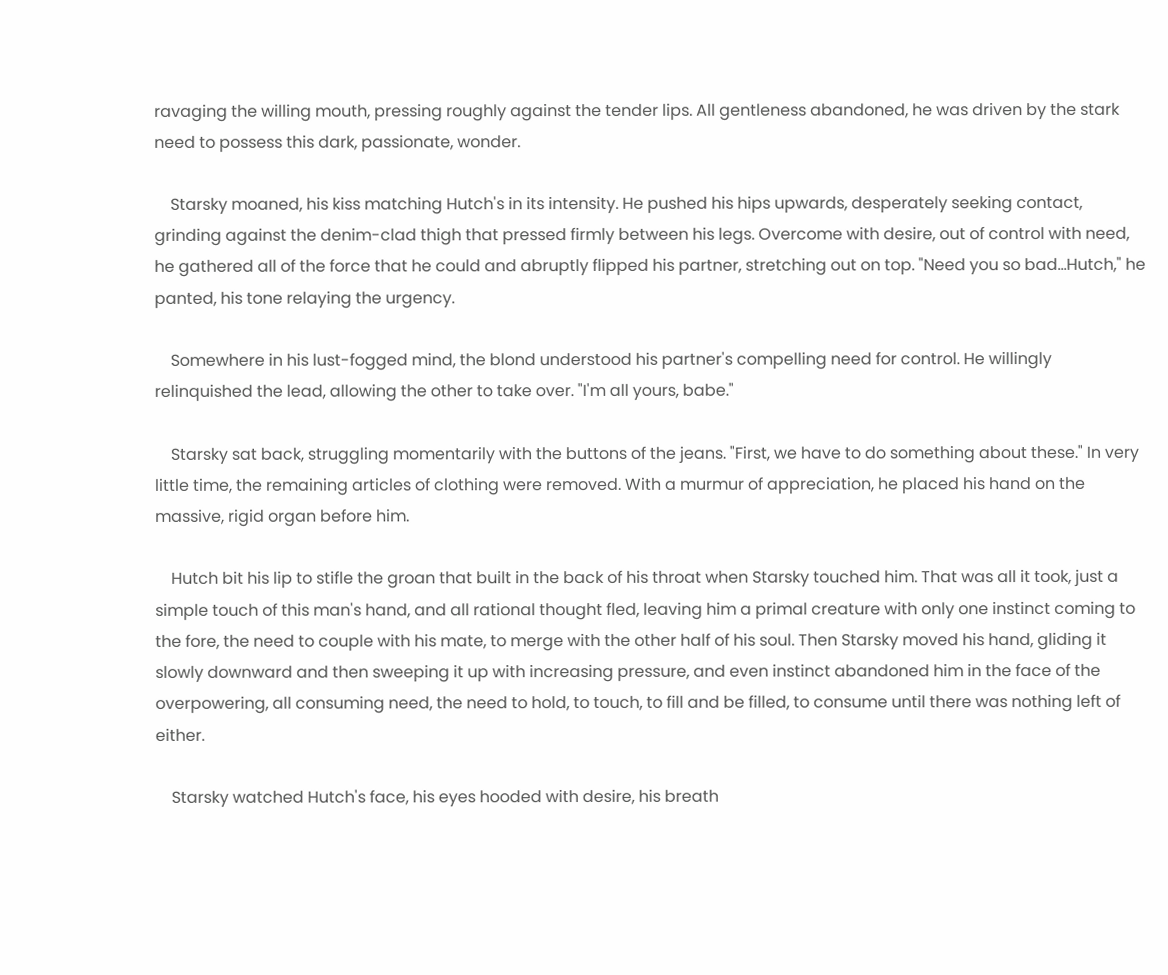ravaging the willing mouth, pressing roughly against the tender lips. All gentleness abandoned, he was driven by the stark need to possess this dark, passionate, wonder.

    Starsky moaned, his kiss matching Hutch's in its intensity. He pushed his hips upwards, desperately seeking contact, grinding against the denim-clad thigh that pressed firmly between his legs. Overcome with desire, out of control with need, he gathered all of the force that he could and abruptly flipped his partner, stretching out on top. "Need you so bad...Hutch," he panted, his tone relaying the urgency.

    Somewhere in his lust-fogged mind, the blond understood his partner's compelling need for control. He willingly relinquished the lead, allowing the other to take over. "I'm all yours, babe."

    Starsky sat back, struggling momentarily with the buttons of the jeans. "First, we have to do something about these." In very little time, the remaining articles of clothing were removed. With a murmur of appreciation, he placed his hand on the massive, rigid organ before him.

    Hutch bit his lip to stifle the groan that built in the back of his throat when Starsky touched him. That was all it took, just a simple touch of this man's hand, and all rational thought fled, leaving him a primal creature with only one instinct coming to the fore, the need to couple with his mate, to merge with the other half of his soul. Then Starsky moved his hand, gliding it slowly downward and then sweeping it up with increasing pressure, and even instinct abandoned him in the face of the overpowering, all consuming need, the need to hold, to touch, to fill and be filled, to consume until there was nothing left of either.

    Starsky watched Hutch's face, his eyes hooded with desire, his breath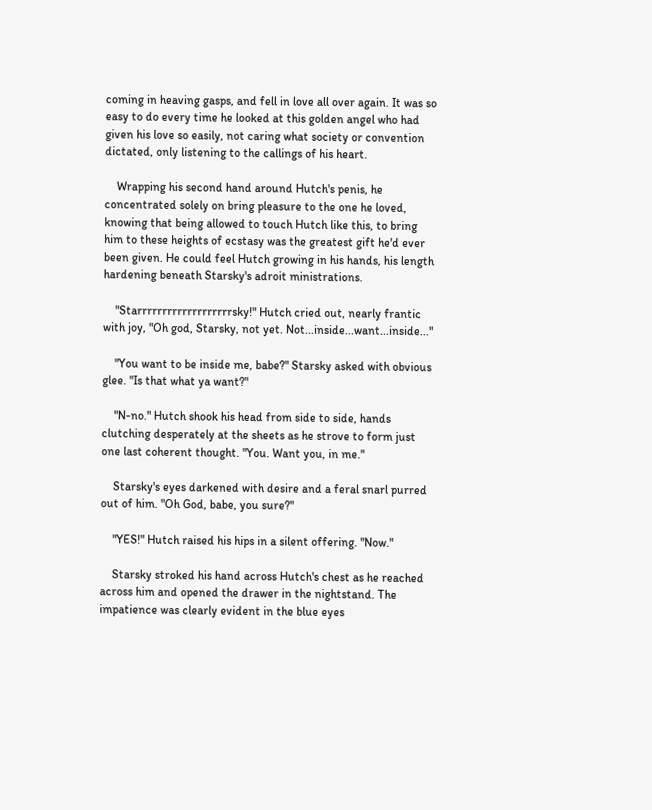coming in heaving gasps, and fell in love all over again. It was so easy to do every time he looked at this golden angel who had given his love so easily, not caring what society or convention dictated, only listening to the callings of his heart.

    Wrapping his second hand around Hutch's penis, he concentrated solely on bring pleasure to the one he loved, knowing that being allowed to touch Hutch like this, to bring him to these heights of ecstasy was the greatest gift he'd ever been given. He could feel Hutch growing in his hands, his length hardening beneath Starsky's adroit ministrations.

    "Starrrrrrrrrrrrrrrrrrrsky!" Hutch cried out, nearly frantic with joy, "Oh god, Starsky, not yet. Not...inside...want...inside..."

    "You want to be inside me, babe?" Starsky asked with obvious glee. "Is that what ya want?"

    "N-no." Hutch shook his head from side to side, hands clutching desperately at the sheets as he strove to form just one last coherent thought. "You. Want you, in me."

    Starsky's eyes darkened with desire and a feral snarl purred out of him. "Oh God, babe, you sure?"

    "YES!" Hutch raised his hips in a silent offering. "Now."

    Starsky stroked his hand across Hutch's chest as he reached across him and opened the drawer in the nightstand. The impatience was clearly evident in the blue eyes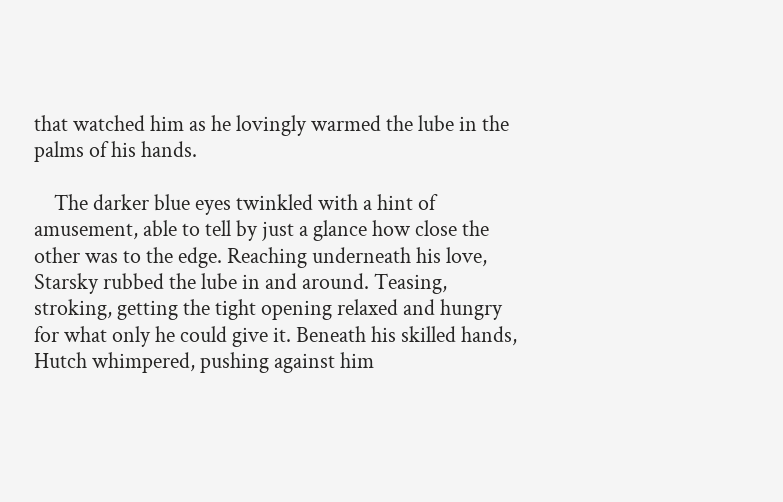that watched him as he lovingly warmed the lube in the palms of his hands.

    The darker blue eyes twinkled with a hint of amusement, able to tell by just a glance how close the other was to the edge. Reaching underneath his love, Starsky rubbed the lube in and around. Teasing, stroking, getting the tight opening relaxed and hungry for what only he could give it. Beneath his skilled hands, Hutch whimpered, pushing against him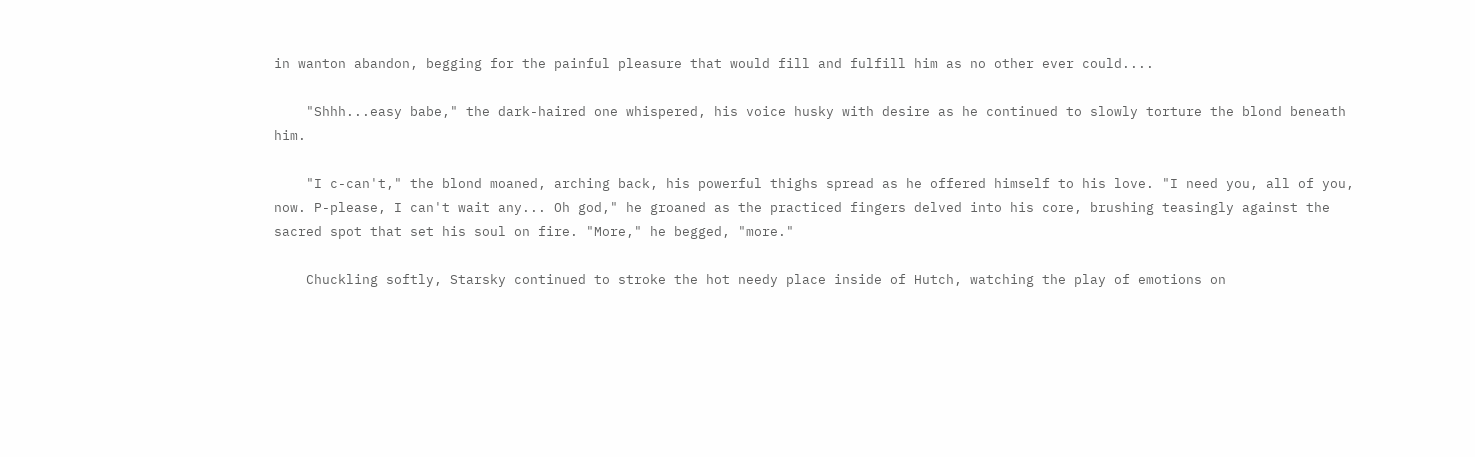in wanton abandon, begging for the painful pleasure that would fill and fulfill him as no other ever could....

    "Shhh...easy babe," the dark-haired one whispered, his voice husky with desire as he continued to slowly torture the blond beneath him.

    "I c-can't," the blond moaned, arching back, his powerful thighs spread as he offered himself to his love. "I need you, all of you, now. P-please, I can't wait any... Oh god," he groaned as the practiced fingers delved into his core, brushing teasingly against the sacred spot that set his soul on fire. "More," he begged, "more."

    Chuckling softly, Starsky continued to stroke the hot needy place inside of Hutch, watching the play of emotions on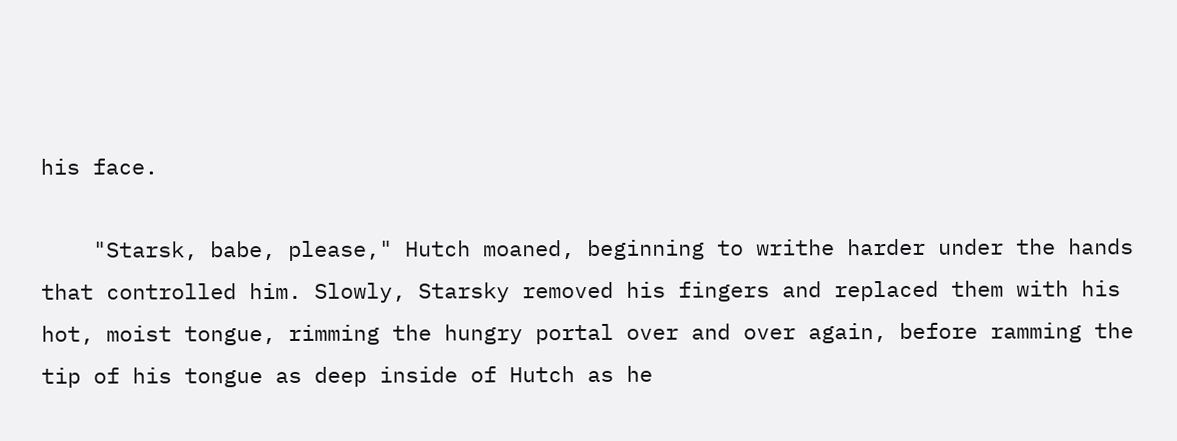his face.

    "Starsk, babe, please," Hutch moaned, beginning to writhe harder under the hands that controlled him. Slowly, Starsky removed his fingers and replaced them with his hot, moist tongue, rimming the hungry portal over and over again, before ramming the tip of his tongue as deep inside of Hutch as he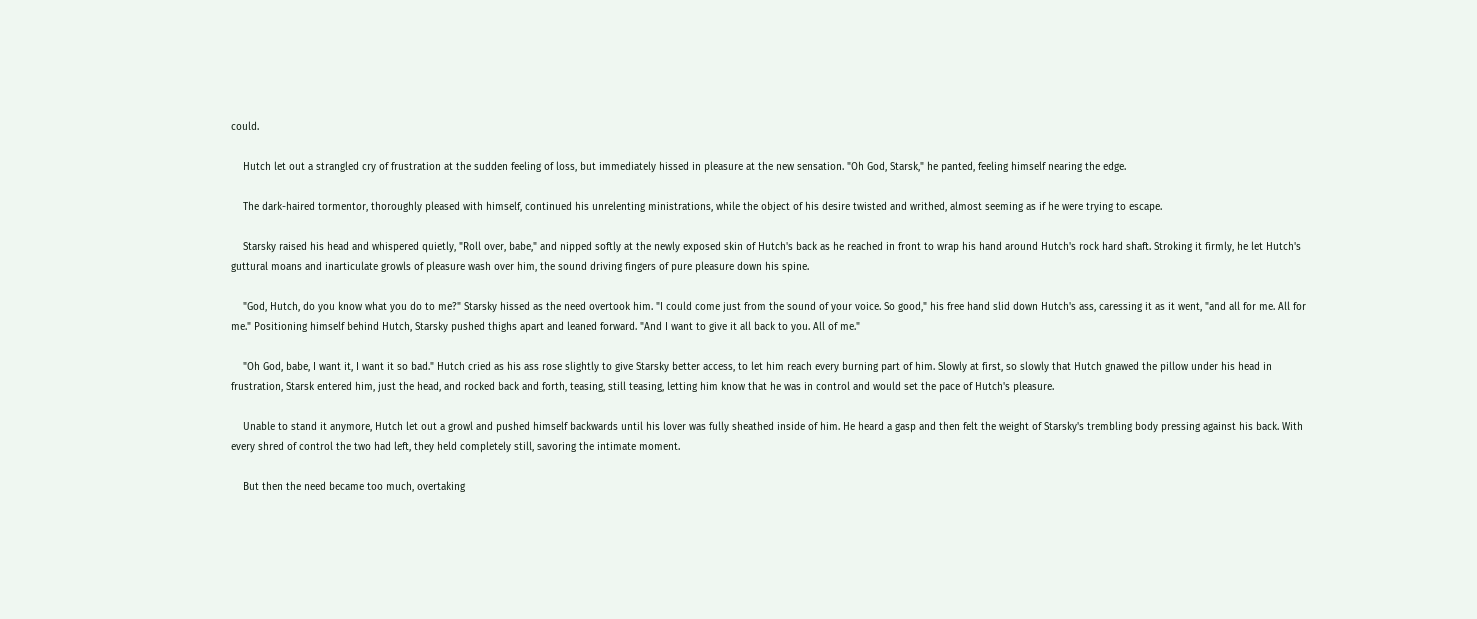could.

    Hutch let out a strangled cry of frustration at the sudden feeling of loss, but immediately hissed in pleasure at the new sensation. "Oh God, Starsk," he panted, feeling himself nearing the edge.

    The dark-haired tormentor, thoroughly pleased with himself, continued his unrelenting ministrations, while the object of his desire twisted and writhed, almost seeming as if he were trying to escape.

    Starsky raised his head and whispered quietly, "Roll over, babe," and nipped softly at the newly exposed skin of Hutch's back as he reached in front to wrap his hand around Hutch's rock hard shaft. Stroking it firmly, he let Hutch's guttural moans and inarticulate growls of pleasure wash over him, the sound driving fingers of pure pleasure down his spine.

    "God, Hutch, do you know what you do to me?" Starsky hissed as the need overtook him. "I could come just from the sound of your voice. So good," his free hand slid down Hutch's ass, caressing it as it went, "and all for me. All for me." Positioning himself behind Hutch, Starsky pushed thighs apart and leaned forward. "And I want to give it all back to you. All of me."

    "Oh God, babe, I want it, I want it so bad." Hutch cried as his ass rose slightly to give Starsky better access, to let him reach every burning part of him. Slowly at first, so slowly that Hutch gnawed the pillow under his head in frustration, Starsk entered him, just the head, and rocked back and forth, teasing, still teasing, letting him know that he was in control and would set the pace of Hutch's pleasure.

    Unable to stand it anymore, Hutch let out a growl and pushed himself backwards until his lover was fully sheathed inside of him. He heard a gasp and then felt the weight of Starsky's trembling body pressing against his back. With every shred of control the two had left, they held completely still, savoring the intimate moment.

    But then the need became too much, overtaking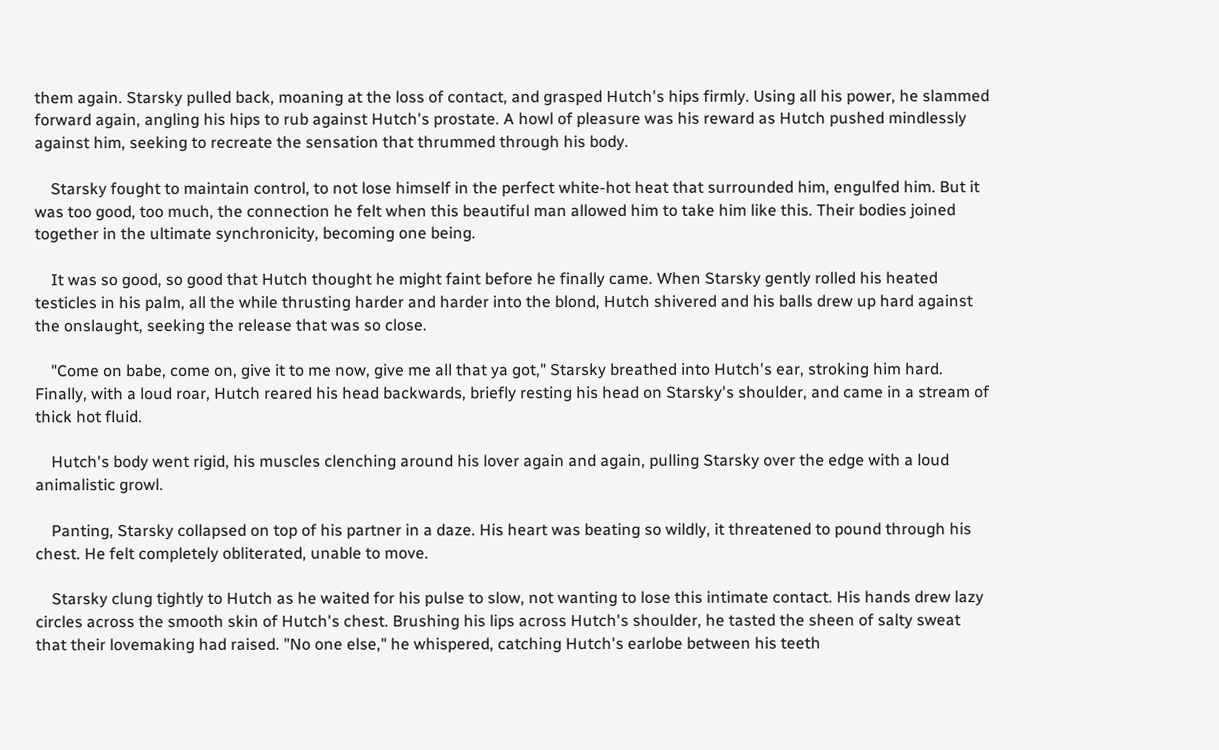them again. Starsky pulled back, moaning at the loss of contact, and grasped Hutch's hips firmly. Using all his power, he slammed forward again, angling his hips to rub against Hutch's prostate. A howl of pleasure was his reward as Hutch pushed mindlessly against him, seeking to recreate the sensation that thrummed through his body.

    Starsky fought to maintain control, to not lose himself in the perfect white-hot heat that surrounded him, engulfed him. But it was too good, too much, the connection he felt when this beautiful man allowed him to take him like this. Their bodies joined together in the ultimate synchronicity, becoming one being.

    It was so good, so good that Hutch thought he might faint before he finally came. When Starsky gently rolled his heated testicles in his palm, all the while thrusting harder and harder into the blond, Hutch shivered and his balls drew up hard against the onslaught, seeking the release that was so close.

    "Come on babe, come on, give it to me now, give me all that ya got," Starsky breathed into Hutch's ear, stroking him hard. Finally, with a loud roar, Hutch reared his head backwards, briefly resting his head on Starsky's shoulder, and came in a stream of thick hot fluid.

    Hutch's body went rigid, his muscles clenching around his lover again and again, pulling Starsky over the edge with a loud animalistic growl.

    Panting, Starsky collapsed on top of his partner in a daze. His heart was beating so wildly, it threatened to pound through his chest. He felt completely obliterated, unable to move.

    Starsky clung tightly to Hutch as he waited for his pulse to slow, not wanting to lose this intimate contact. His hands drew lazy circles across the smooth skin of Hutch's chest. Brushing his lips across Hutch's shoulder, he tasted the sheen of salty sweat that their lovemaking had raised. "No one else," he whispered, catching Hutch's earlobe between his teeth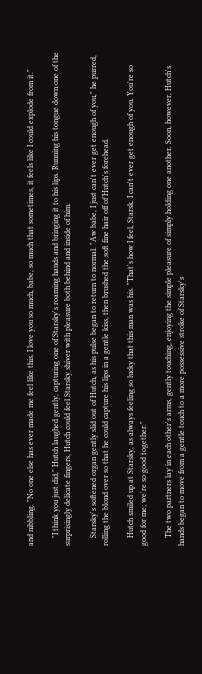and nibbling. "No one else has ever made me feel like this. I love you so much, babe, so much that sometimes, it feels like I could explode from it."

    "I think you just did," Hutch laughed gently, capturing one of Starsky's roaming hands and bringing it to his lips. Running his tongue down one of the surprisingly delicate fingers, Hutch could feel Starsky shiver with pleasure both behind and inside of him.

    Starsky's softened organ gently slid out of Hutch, as his pulse began to return to normal. "Aw babe, I just can't ever get enough of you," he purred, rolling the blond over so that he could capture his lips in a gentle kiss, then brushed the soft fine hair off of Hutch's forehead.

    Hutch smiled up at Starsky, as always feeling so lucky that this man was his. "That's how I feel, Starsk. I can't ever get enough of you. You're so good for me; we're so good together."

    The two partners lay in each other's arms, gently touching, enjoying the simple pleasure of simply holding one another. Soon, however, Hutch's hands began to move from a gentle touch to a more possessive stroke of Starsky's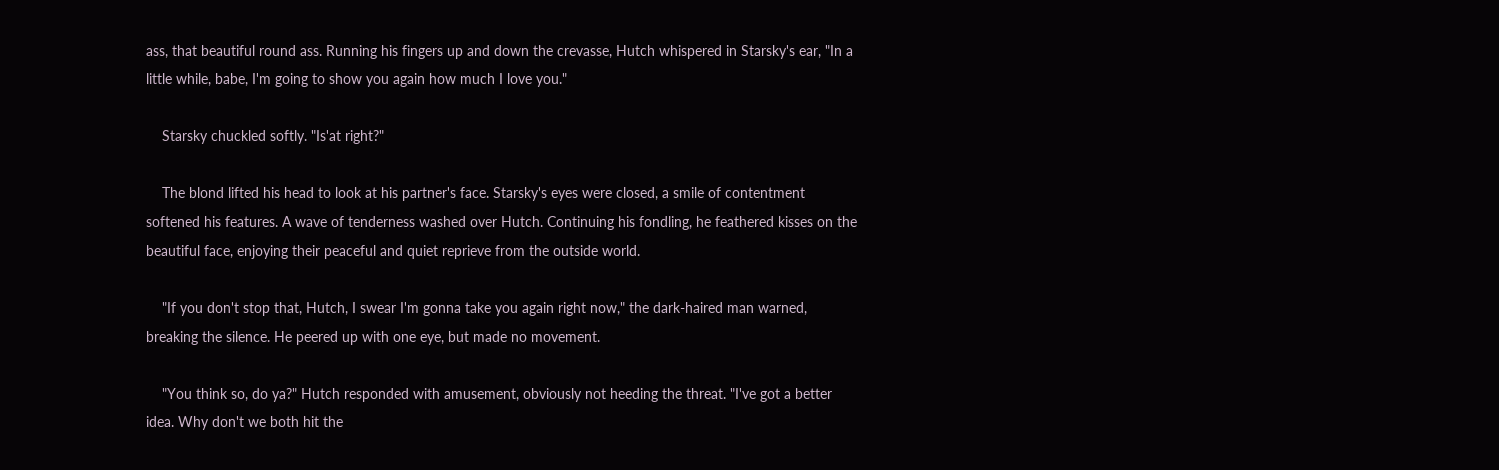ass, that beautiful round ass. Running his fingers up and down the crevasse, Hutch whispered in Starsky's ear, "In a little while, babe, I'm going to show you again how much I love you."

    Starsky chuckled softly. "Is'at right?"

    The blond lifted his head to look at his partner's face. Starsky's eyes were closed, a smile of contentment softened his features. A wave of tenderness washed over Hutch. Continuing his fondling, he feathered kisses on the beautiful face, enjoying their peaceful and quiet reprieve from the outside world.

    "If you don't stop that, Hutch, I swear I'm gonna take you again right now," the dark-haired man warned, breaking the silence. He peered up with one eye, but made no movement.

    "You think so, do ya?" Hutch responded with amusement, obviously not heeding the threat. "I've got a better idea. Why don't we both hit the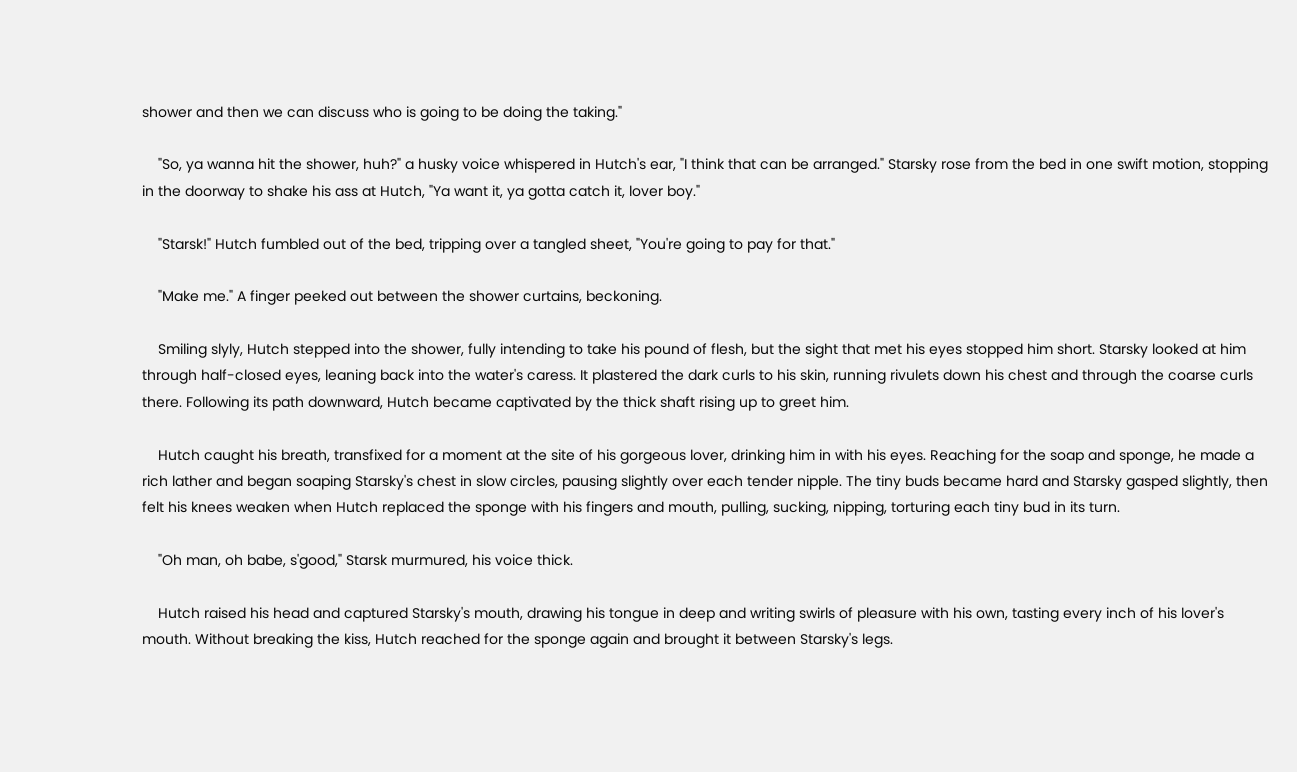shower and then we can discuss who is going to be doing the taking."

    "So, ya wanna hit the shower, huh?" a husky voice whispered in Hutch's ear, "I think that can be arranged." Starsky rose from the bed in one swift motion, stopping in the doorway to shake his ass at Hutch, "Ya want it, ya gotta catch it, lover boy."

    "Starsk!" Hutch fumbled out of the bed, tripping over a tangled sheet, "You're going to pay for that."

    "Make me." A finger peeked out between the shower curtains, beckoning.

    Smiling slyly, Hutch stepped into the shower, fully intending to take his pound of flesh, but the sight that met his eyes stopped him short. Starsky looked at him through half-closed eyes, leaning back into the water's caress. It plastered the dark curls to his skin, running rivulets down his chest and through the coarse curls there. Following its path downward, Hutch became captivated by the thick shaft rising up to greet him.

    Hutch caught his breath, transfixed for a moment at the site of his gorgeous lover, drinking him in with his eyes. Reaching for the soap and sponge, he made a rich lather and began soaping Starsky's chest in slow circles, pausing slightly over each tender nipple. The tiny buds became hard and Starsky gasped slightly, then felt his knees weaken when Hutch replaced the sponge with his fingers and mouth, pulling, sucking, nipping, torturing each tiny bud in its turn.

    "Oh man, oh babe, s'good," Starsk murmured, his voice thick.

    Hutch raised his head and captured Starsky's mouth, drawing his tongue in deep and writing swirls of pleasure with his own, tasting every inch of his lover's mouth. Without breaking the kiss, Hutch reached for the sponge again and brought it between Starsky's legs.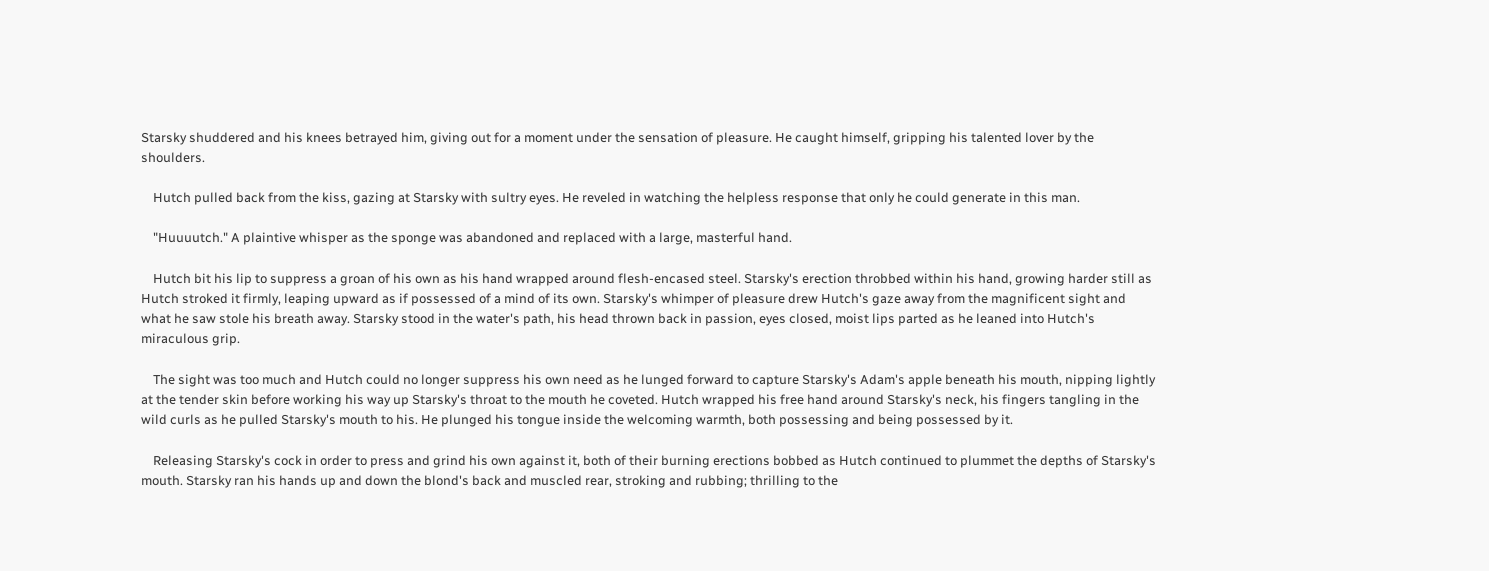Starsky shuddered and his knees betrayed him, giving out for a moment under the sensation of pleasure. He caught himself, gripping his talented lover by the shoulders.

    Hutch pulled back from the kiss, gazing at Starsky with sultry eyes. He reveled in watching the helpless response that only he could generate in this man.

    "Huuuutch." A plaintive whisper as the sponge was abandoned and replaced with a large, masterful hand.

    Hutch bit his lip to suppress a groan of his own as his hand wrapped around flesh-encased steel. Starsky's erection throbbed within his hand, growing harder still as Hutch stroked it firmly, leaping upward as if possessed of a mind of its own. Starsky's whimper of pleasure drew Hutch's gaze away from the magnificent sight and what he saw stole his breath away. Starsky stood in the water's path, his head thrown back in passion, eyes closed, moist lips parted as he leaned into Hutch's miraculous grip.

    The sight was too much and Hutch could no longer suppress his own need as he lunged forward to capture Starsky's Adam's apple beneath his mouth, nipping lightly at the tender skin before working his way up Starsky's throat to the mouth he coveted. Hutch wrapped his free hand around Starsky's neck, his fingers tangling in the wild curls as he pulled Starsky's mouth to his. He plunged his tongue inside the welcoming warmth, both possessing and being possessed by it.

    Releasing Starsky's cock in order to press and grind his own against it, both of their burning erections bobbed as Hutch continued to plummet the depths of Starsky's mouth. Starsky ran his hands up and down the blond's back and muscled rear, stroking and rubbing; thrilling to the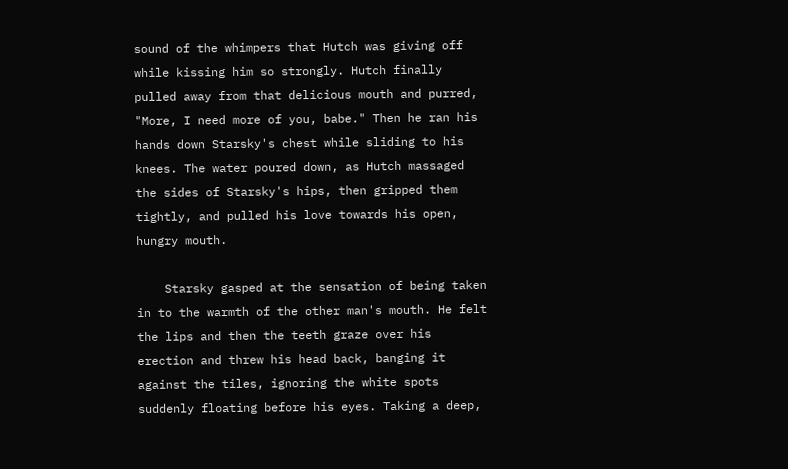sound of the whimpers that Hutch was giving off while kissing him so strongly. Hutch finally pulled away from that delicious mouth and purred, "More, I need more of you, babe." Then he ran his hands down Starsky's chest while sliding to his knees. The water poured down, as Hutch massaged the sides of Starsky's hips, then gripped them tightly, and pulled his love towards his open, hungry mouth.

    Starsky gasped at the sensation of being taken in to the warmth of the other man's mouth. He felt the lips and then the teeth graze over his erection and threw his head back, banging it against the tiles, ignoring the white spots suddenly floating before his eyes. Taking a deep,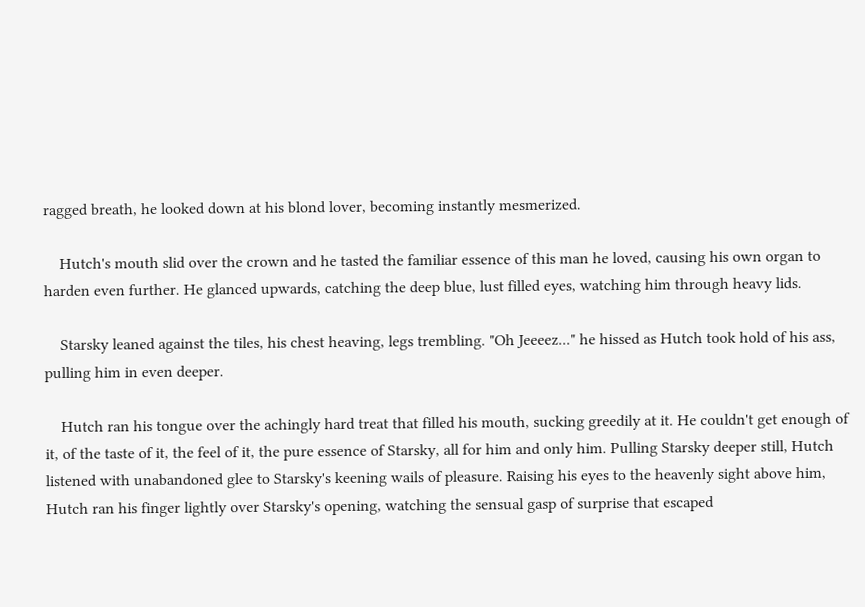ragged breath, he looked down at his blond lover, becoming instantly mesmerized.

    Hutch's mouth slid over the crown and he tasted the familiar essence of this man he loved, causing his own organ to harden even further. He glanced upwards, catching the deep blue, lust filled eyes, watching him through heavy lids.

    Starsky leaned against the tiles, his chest heaving, legs trembling. "Oh Jeeeez..." he hissed as Hutch took hold of his ass, pulling him in even deeper.

    Hutch ran his tongue over the achingly hard treat that filled his mouth, sucking greedily at it. He couldn't get enough of it, of the taste of it, the feel of it, the pure essence of Starsky, all for him and only him. Pulling Starsky deeper still, Hutch listened with unabandoned glee to Starsky's keening wails of pleasure. Raising his eyes to the heavenly sight above him, Hutch ran his finger lightly over Starsky's opening, watching the sensual gasp of surprise that escaped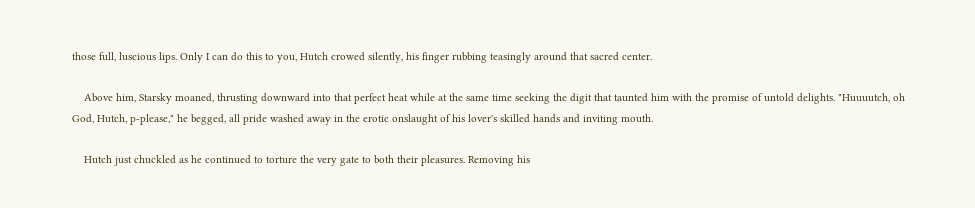those full, luscious lips. Only I can do this to you, Hutch crowed silently, his finger rubbing teasingly around that sacred center.

    Above him, Starsky moaned, thrusting downward into that perfect heat while at the same time seeking the digit that taunted him with the promise of untold delights. "Huuuutch, oh God, Hutch, p-please," he begged, all pride washed away in the erotic onslaught of his lover's skilled hands and inviting mouth.

    Hutch just chuckled as he continued to torture the very gate to both their pleasures. Removing his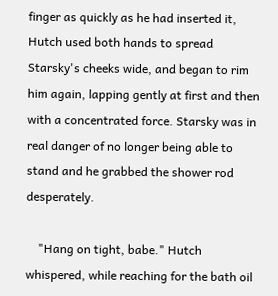finger as quickly as he had inserted it, Hutch used both hands to spread Starsky's cheeks wide, and began to rim him again, lapping gently at first and then with a concentrated force. Starsky was in real danger of no longer being able to stand and he grabbed the shower rod desperately.

    "Hang on tight, babe." Hutch whispered, while reaching for the bath oil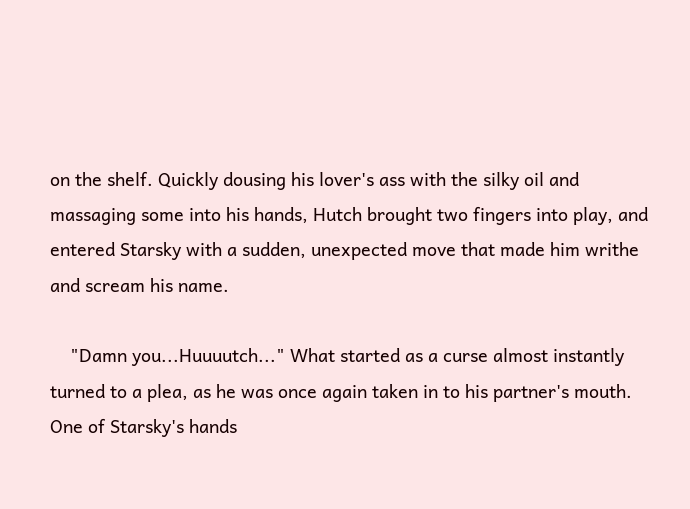on the shelf. Quickly dousing his lover's ass with the silky oil and massaging some into his hands, Hutch brought two fingers into play, and entered Starsky with a sudden, unexpected move that made him writhe and scream his name.

    "Damn you...Huuuutch..." What started as a curse almost instantly turned to a plea, as he was once again taken in to his partner's mouth. One of Starsky's hands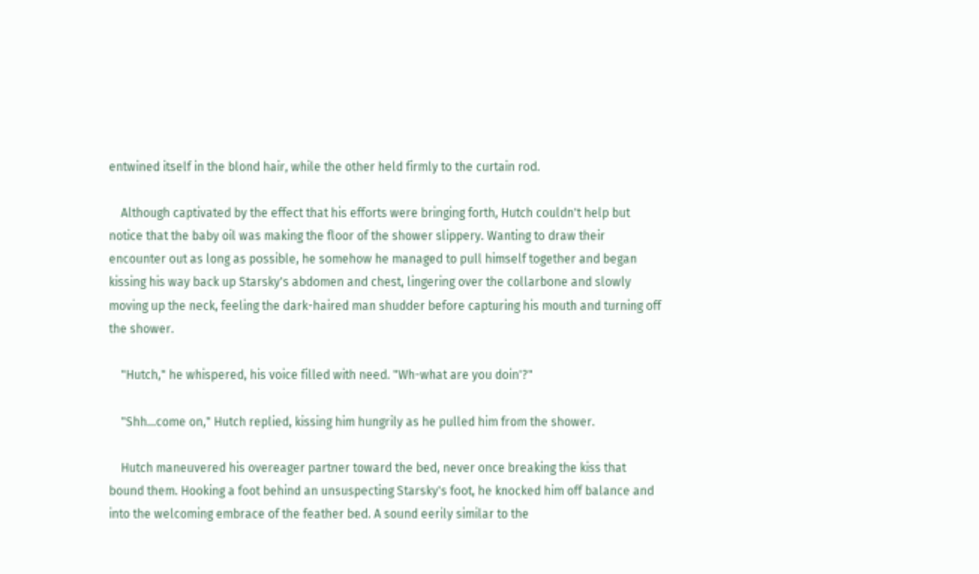entwined itself in the blond hair, while the other held firmly to the curtain rod.

    Although captivated by the effect that his efforts were bringing forth, Hutch couldn't help but notice that the baby oil was making the floor of the shower slippery. Wanting to draw their encounter out as long as possible, he somehow he managed to pull himself together and began kissing his way back up Starsky's abdomen and chest, lingering over the collarbone and slowly moving up the neck, feeling the dark-haired man shudder before capturing his mouth and turning off the shower.

    "Hutch," he whispered, his voice filled with need. "Wh-what are you doin'?"

    "Shh...come on," Hutch replied, kissing him hungrily as he pulled him from the shower.

    Hutch maneuvered his overeager partner toward the bed, never once breaking the kiss that bound them. Hooking a foot behind an unsuspecting Starsky's foot, he knocked him off balance and into the welcoming embrace of the feather bed. A sound eerily similar to the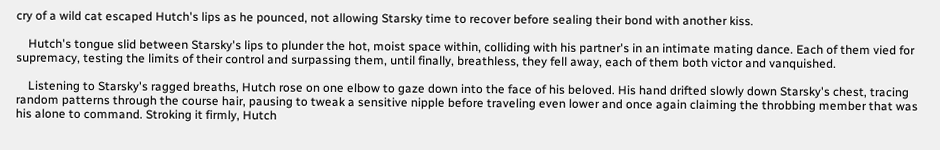cry of a wild cat escaped Hutch's lips as he pounced, not allowing Starsky time to recover before sealing their bond with another kiss.

    Hutch's tongue slid between Starsky's lips to plunder the hot, moist space within, colliding with his partner's in an intimate mating dance. Each of them vied for supremacy, testing the limits of their control and surpassing them, until finally, breathless, they fell away, each of them both victor and vanquished.

    Listening to Starsky's ragged breaths, Hutch rose on one elbow to gaze down into the face of his beloved. His hand drifted slowly down Starsky's chest, tracing random patterns through the course hair, pausing to tweak a sensitive nipple before traveling even lower and once again claiming the throbbing member that was his alone to command. Stroking it firmly, Hutch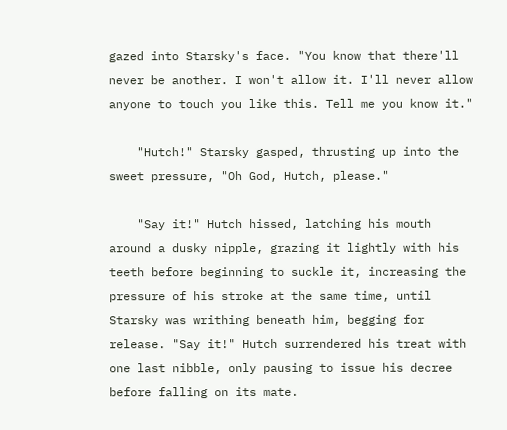gazed into Starsky's face. "You know that there'll never be another. I won't allow it. I'll never allow anyone to touch you like this. Tell me you know it."

    "Hutch!" Starsky gasped, thrusting up into the sweet pressure, "Oh God, Hutch, please."

    "Say it!" Hutch hissed, latching his mouth around a dusky nipple, grazing it lightly with his teeth before beginning to suckle it, increasing the pressure of his stroke at the same time, until Starsky was writhing beneath him, begging for release. "Say it!" Hutch surrendered his treat with one last nibble, only pausing to issue his decree before falling on its mate.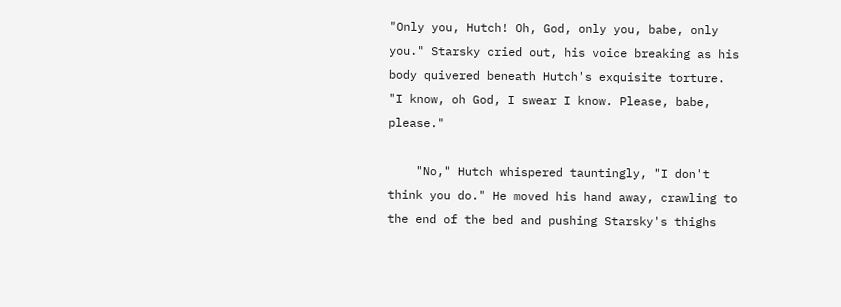"Only you, Hutch! Oh, God, only you, babe, only you." Starsky cried out, his voice breaking as his body quivered beneath Hutch's exquisite torture. "I know, oh God, I swear I know. Please, babe, please."

    "No," Hutch whispered tauntingly, "I don't think you do." He moved his hand away, crawling to the end of the bed and pushing Starsky's thighs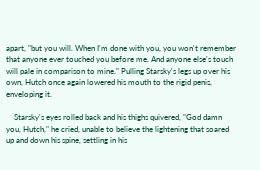apart, "but you will. When I'm done with you, you won't remember that anyone ever touched you before me. And anyone else's touch will pale in comparison to mine." Pulling Starsky's legs up over his own, Hutch once again lowered his mouth to the rigid penis, enveloping it.

    Starsky's eyes rolled back and his thighs quivered, "God damn you, Hutch," he cried, unable to believe the lightening that soared up and down his spine, settling in his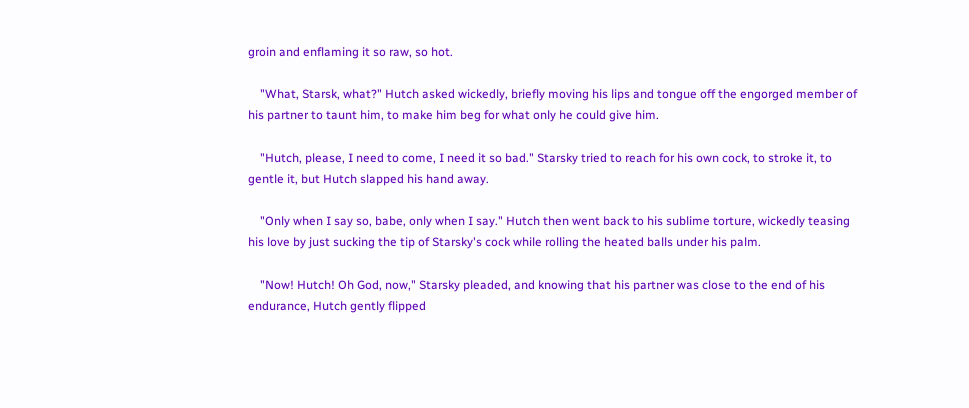groin and enflaming it so raw, so hot.

    "What, Starsk, what?" Hutch asked wickedly, briefly moving his lips and tongue off the engorged member of his partner to taunt him, to make him beg for what only he could give him.

    "Hutch, please, I need to come, I need it so bad." Starsky tried to reach for his own cock, to stroke it, to gentle it, but Hutch slapped his hand away.

    "Only when I say so, babe, only when I say." Hutch then went back to his sublime torture, wickedly teasing his love by just sucking the tip of Starsky's cock while rolling the heated balls under his palm.

    "Now! Hutch! Oh God, now," Starsky pleaded, and knowing that his partner was close to the end of his endurance, Hutch gently flipped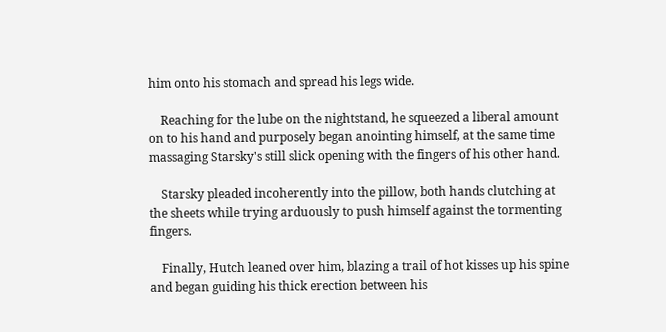him onto his stomach and spread his legs wide.

    Reaching for the lube on the nightstand, he squeezed a liberal amount on to his hand and purposely began anointing himself, at the same time massaging Starsky's still slick opening with the fingers of his other hand.

    Starsky pleaded incoherently into the pillow, both hands clutching at the sheets while trying arduously to push himself against the tormenting fingers.

    Finally, Hutch leaned over him, blazing a trail of hot kisses up his spine and began guiding his thick erection between his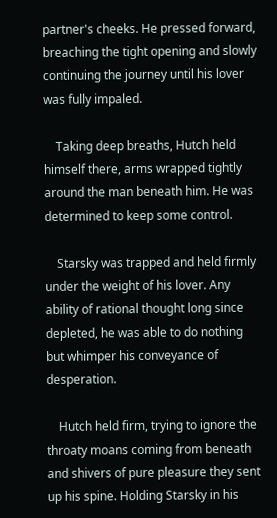partner's cheeks. He pressed forward, breaching the tight opening and slowly continuing the journey until his lover was fully impaled.

    Taking deep breaths, Hutch held himself there, arms wrapped tightly around the man beneath him. He was determined to keep some control.

    Starsky was trapped and held firmly under the weight of his lover. Any ability of rational thought long since depleted, he was able to do nothing but whimper his conveyance of desperation.

    Hutch held firm, trying to ignore the throaty moans coming from beneath and shivers of pure pleasure they sent up his spine. Holding Starsky in his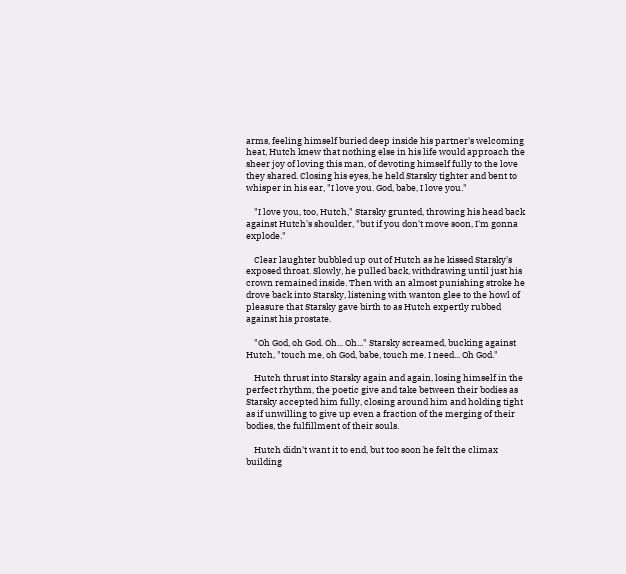arms, feeling himself buried deep inside his partner's welcoming heat, Hutch knew that nothing else in his life would approach the sheer joy of loving this man, of devoting himself fully to the love they shared. Closing his eyes, he held Starsky tighter and bent to whisper in his ear, "I love you. God, babe, I love you."

    "I love you, too, Hutch," Starsky grunted, throwing his head back against Hutch's shoulder, "but if you don't move soon, I'm gonna explode."

    Clear laughter bubbled up out of Hutch as he kissed Starsky's exposed throat. Slowly, he pulled back, withdrawing until just his crown remained inside. Then with an almost punishing stroke he drove back into Starsky, listening with wanton glee to the howl of pleasure that Starsky gave birth to as Hutch expertly rubbed against his prostate.

    "Oh God, oh God. Oh... Oh..." Starsky screamed, bucking against Hutch, "touch me, oh God, babe, touch me. I need... Oh God."

    Hutch thrust into Starsky again and again, losing himself in the perfect rhythm, the poetic give and take between their bodies as Starsky accepted him fully, closing around him and holding tight as if unwilling to give up even a fraction of the merging of their bodies, the fulfillment of their souls.

    Hutch didn't want it to end, but too soon he felt the climax building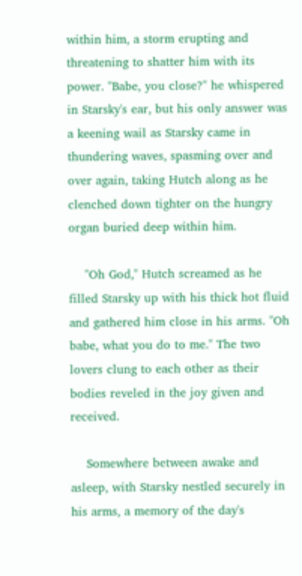within him, a storm erupting and threatening to shatter him with its power. "Babe, you close?" he whispered in Starsky's ear, but his only answer was a keening wail as Starsky came in thundering waves, spasming over and over again, taking Hutch along as he clenched down tighter on the hungry organ buried deep within him.

    "Oh God," Hutch screamed as he filled Starsky up with his thick hot fluid and gathered him close in his arms. "Oh babe, what you do to me." The two lovers clung to each other as their bodies reveled in the joy given and received.

    Somewhere between awake and asleep, with Starsky nestled securely in his arms, a memory of the day's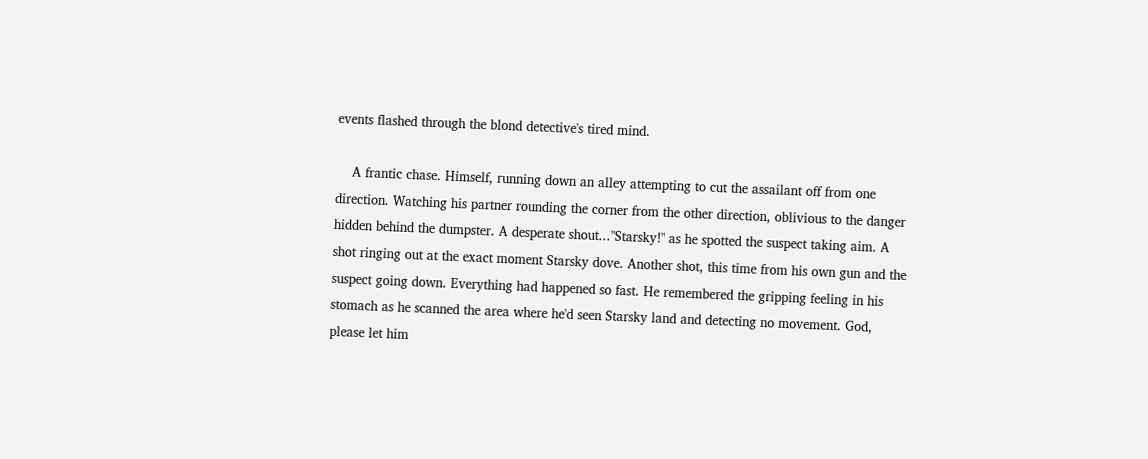events flashed through the blond detective's tired mind.

    A frantic chase. Himself, running down an alley attempting to cut the assailant off from one direction. Watching his partner rounding the corner from the other direction, oblivious to the danger hidden behind the dumpster. A desperate shout..."Starsky!" as he spotted the suspect taking aim. A shot ringing out at the exact moment Starsky dove. Another shot, this time from his own gun and the suspect going down. Everything had happened so fast. He remembered the gripping feeling in his stomach as he scanned the area where he'd seen Starsky land and detecting no movement. God, please let him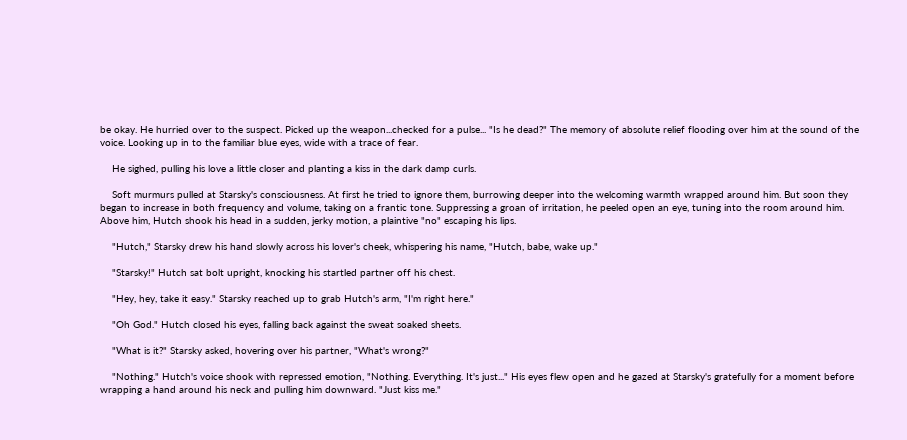be okay. He hurried over to the suspect. Picked up the weapon...checked for a pulse... "Is he dead?" The memory of absolute relief flooding over him at the sound of the voice. Looking up in to the familiar blue eyes, wide with a trace of fear.

    He sighed, pulling his love a little closer and planting a kiss in the dark damp curls.

    Soft murmurs pulled at Starsky's consciousness. At first he tried to ignore them, burrowing deeper into the welcoming warmth wrapped around him. But soon they began to increase in both frequency and volume, taking on a frantic tone. Suppressing a groan of irritation, he peeled open an eye, tuning into the room around him. Above him, Hutch shook his head in a sudden, jerky motion, a plaintive "no" escaping his lips.

    "Hutch," Starsky drew his hand slowly across his lover's cheek, whispering his name, "Hutch, babe, wake up."

    "Starsky!" Hutch sat bolt upright, knocking his startled partner off his chest.

    "Hey, hey, take it easy." Starsky reached up to grab Hutch's arm, "I'm right here."

    "Oh God." Hutch closed his eyes, falling back against the sweat soaked sheets.

    "What is it?" Starsky asked, hovering over his partner, "What's wrong?"

    "Nothing." Hutch's voice shook with repressed emotion, "Nothing. Everything. It's just..." His eyes flew open and he gazed at Starsky's gratefully for a moment before wrapping a hand around his neck and pulling him downward. "Just kiss me."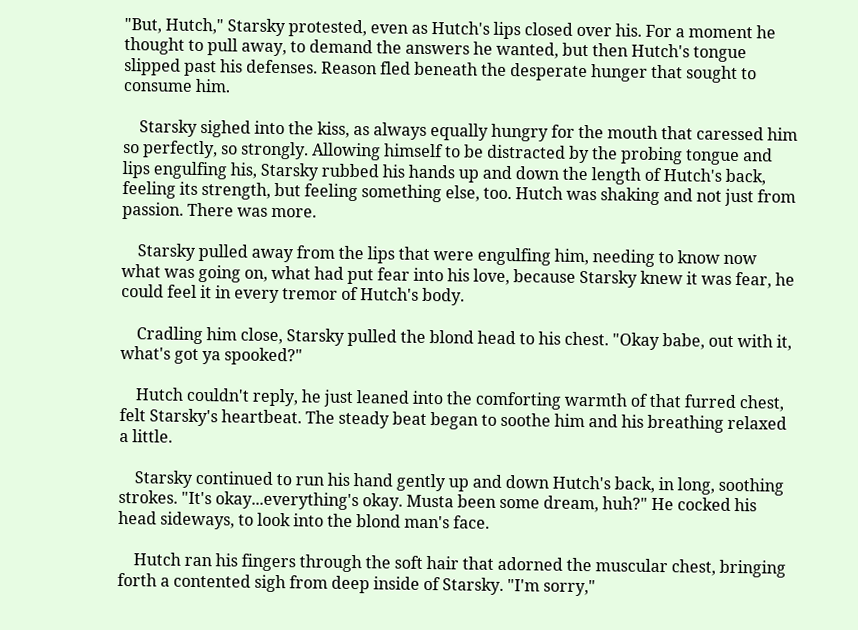"But, Hutch," Starsky protested, even as Hutch's lips closed over his. For a moment he thought to pull away, to demand the answers he wanted, but then Hutch's tongue slipped past his defenses. Reason fled beneath the desperate hunger that sought to consume him.

    Starsky sighed into the kiss, as always equally hungry for the mouth that caressed him so perfectly, so strongly. Allowing himself to be distracted by the probing tongue and lips engulfing his, Starsky rubbed his hands up and down the length of Hutch's back, feeling its strength, but feeling something else, too. Hutch was shaking and not just from passion. There was more.

    Starsky pulled away from the lips that were engulfing him, needing to know now what was going on, what had put fear into his love, because Starsky knew it was fear, he could feel it in every tremor of Hutch's body.

    Cradling him close, Starsky pulled the blond head to his chest. "Okay babe, out with it, what's got ya spooked?"

    Hutch couldn't reply, he just leaned into the comforting warmth of that furred chest, felt Starsky's heartbeat. The steady beat began to soothe him and his breathing relaxed a little.

    Starsky continued to run his hand gently up and down Hutch's back, in long, soothing strokes. "It's okay...everything's okay. Musta been some dream, huh?" He cocked his head sideways, to look into the blond man's face.

    Hutch ran his fingers through the soft hair that adorned the muscular chest, bringing forth a contented sigh from deep inside of Starsky. "I'm sorry,"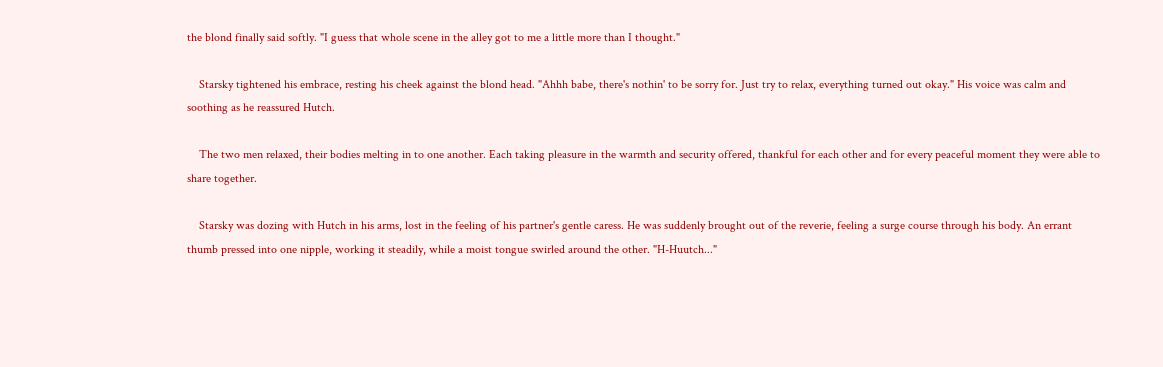the blond finally said softly. "I guess that whole scene in the alley got to me a little more than I thought."

    Starsky tightened his embrace, resting his cheek against the blond head. "Ahhh babe, there's nothin' to be sorry for. Just try to relax, everything turned out okay." His voice was calm and soothing as he reassured Hutch.

    The two men relaxed, their bodies melting in to one another. Each taking pleasure in the warmth and security offered, thankful for each other and for every peaceful moment they were able to share together.

    Starsky was dozing with Hutch in his arms, lost in the feeling of his partner's gentle caress. He was suddenly brought out of the reverie, feeling a surge course through his body. An errant thumb pressed into one nipple, working it steadily, while a moist tongue swirled around the other. "H-Huutch..."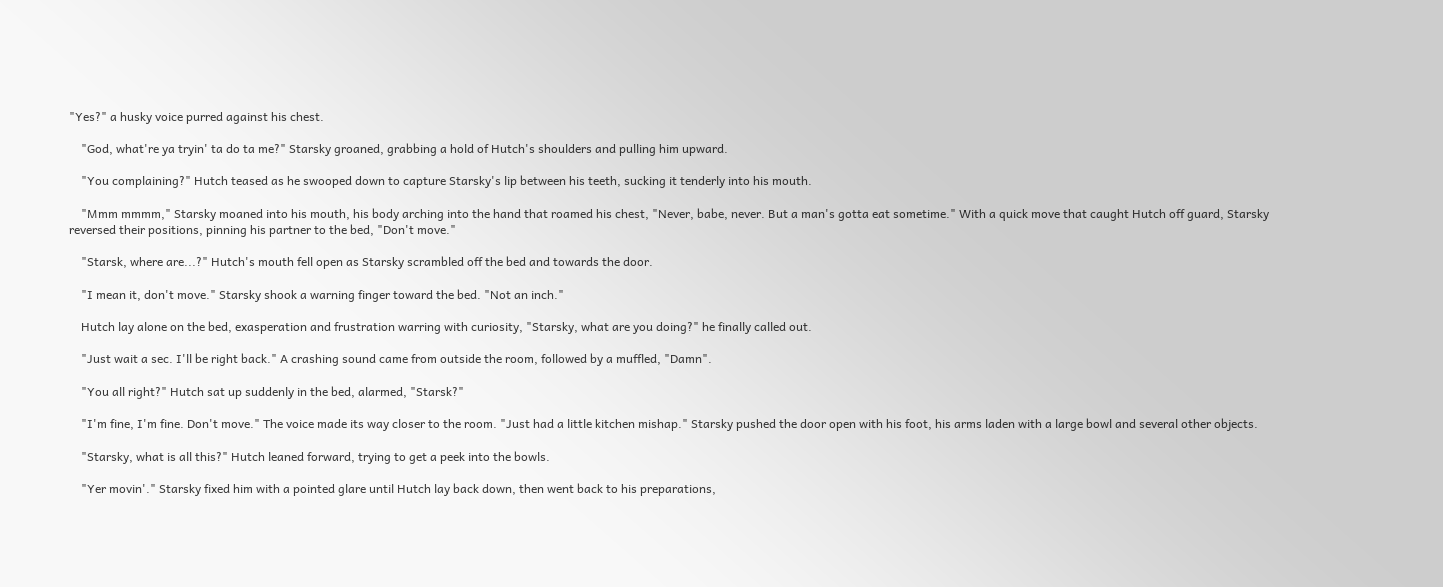"Yes?" a husky voice purred against his chest.

    "God, what're ya tryin' ta do ta me?" Starsky groaned, grabbing a hold of Hutch's shoulders and pulling him upward.

    "You complaining?" Hutch teased as he swooped down to capture Starsky's lip between his teeth, sucking it tenderly into his mouth.

    "Mmm mmmm," Starsky moaned into his mouth, his body arching into the hand that roamed his chest, "Never, babe, never. But a man's gotta eat sometime." With a quick move that caught Hutch off guard, Starsky reversed their positions, pinning his partner to the bed, "Don't move."

    "Starsk, where are...?" Hutch's mouth fell open as Starsky scrambled off the bed and towards the door.

    "I mean it, don't move." Starsky shook a warning finger toward the bed. "Not an inch."

    Hutch lay alone on the bed, exasperation and frustration warring with curiosity, "Starsky, what are you doing?" he finally called out.

    "Just wait a sec. I'll be right back." A crashing sound came from outside the room, followed by a muffled, "Damn".

    "You all right?" Hutch sat up suddenly in the bed, alarmed, "Starsk?"

    "I'm fine, I'm fine. Don't move." The voice made its way closer to the room. "Just had a little kitchen mishap." Starsky pushed the door open with his foot, his arms laden with a large bowl and several other objects.

    "Starsky, what is all this?" Hutch leaned forward, trying to get a peek into the bowls.

    "Yer movin'." Starsky fixed him with a pointed glare until Hutch lay back down, then went back to his preparations,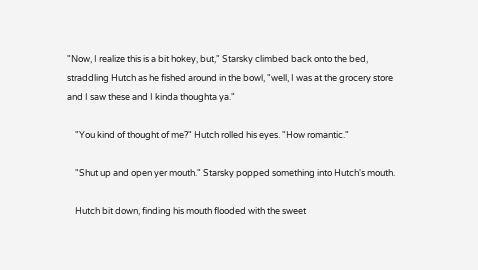"Now, I realize this is a bit hokey, but," Starsky climbed back onto the bed, straddling Hutch as he fished around in the bowl, "well, I was at the grocery store and I saw these and I kinda thoughta ya."

    "You kind of thought of me?" Hutch rolled his eyes. "How romantic."

    "Shut up and open yer mouth." Starsky popped something into Hutch's mouth.

    Hutch bit down, finding his mouth flooded with the sweet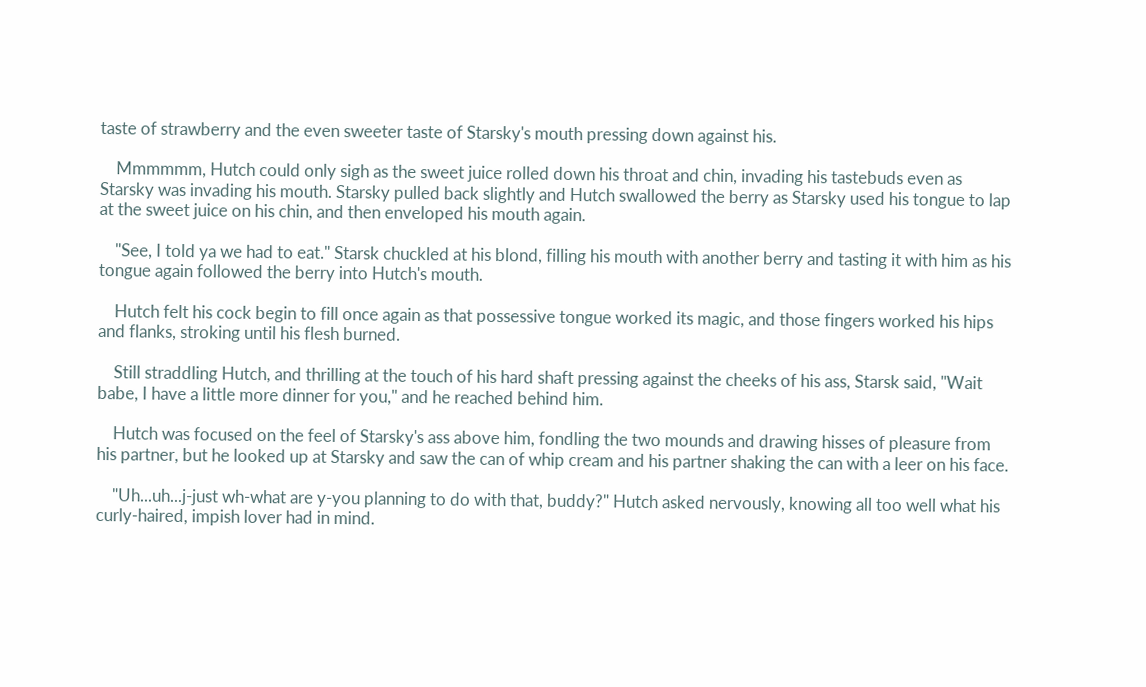taste of strawberry and the even sweeter taste of Starsky's mouth pressing down against his.

    Mmmmmm, Hutch could only sigh as the sweet juice rolled down his throat and chin, invading his tastebuds even as Starsky was invading his mouth. Starsky pulled back slightly and Hutch swallowed the berry as Starsky used his tongue to lap at the sweet juice on his chin, and then enveloped his mouth again.

    "See, I told ya we had to eat." Starsk chuckled at his blond, filling his mouth with another berry and tasting it with him as his tongue again followed the berry into Hutch's mouth.

    Hutch felt his cock begin to fill once again as that possessive tongue worked its magic, and those fingers worked his hips and flanks, stroking until his flesh burned.

    Still straddling Hutch, and thrilling at the touch of his hard shaft pressing against the cheeks of his ass, Starsk said, "Wait babe, I have a little more dinner for you," and he reached behind him.

    Hutch was focused on the feel of Starsky's ass above him, fondling the two mounds and drawing hisses of pleasure from his partner, but he looked up at Starsky and saw the can of whip cream and his partner shaking the can with a leer on his face.

    "Uh...uh...j-just wh-what are y-you planning to do with that, buddy?" Hutch asked nervously, knowing all too well what his curly-haired, impish lover had in mind.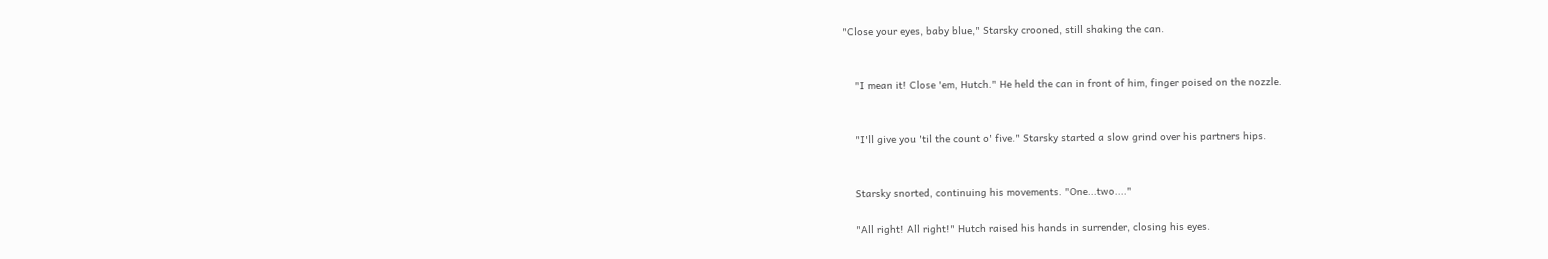"Close your eyes, baby blue," Starsky crooned, still shaking the can.


    "I mean it! Close 'em, Hutch." He held the can in front of him, finger poised on the nozzle.


    "I'll give you 'til the count o' five." Starsky started a slow grind over his partners hips.


    Starsky snorted, continuing his movements. "One...two...."

    "All right! All right!" Hutch raised his hands in surrender, closing his eyes.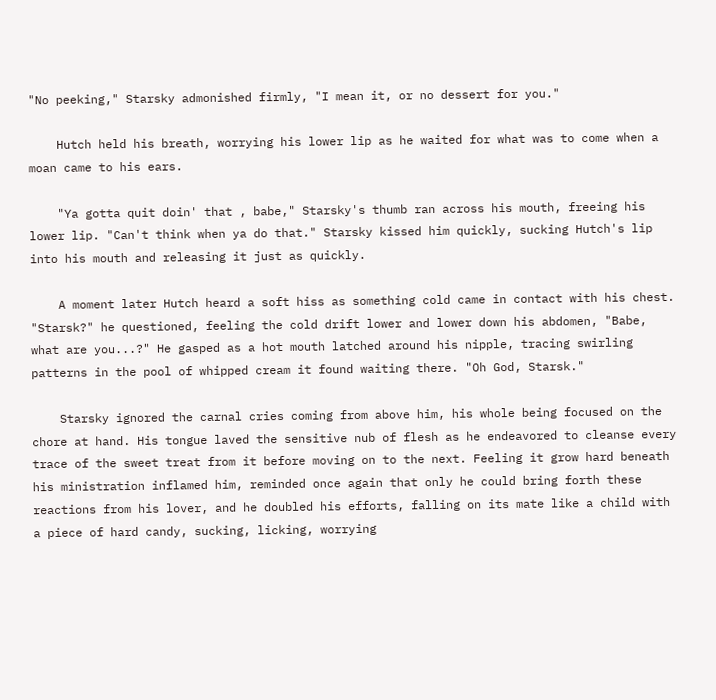"No peeking," Starsky admonished firmly, "I mean it, or no dessert for you."

    Hutch held his breath, worrying his lower lip as he waited for what was to come when a moan came to his ears.

    "Ya gotta quit doin' that , babe," Starsky's thumb ran across his mouth, freeing his lower lip. "Can't think when ya do that." Starsky kissed him quickly, sucking Hutch's lip into his mouth and releasing it just as quickly.

    A moment later Hutch heard a soft hiss as something cold came in contact with his chest. "Starsk?" he questioned, feeling the cold drift lower and lower down his abdomen, "Babe, what are you...?" He gasped as a hot mouth latched around his nipple, tracing swirling patterns in the pool of whipped cream it found waiting there. "Oh God, Starsk."

    Starsky ignored the carnal cries coming from above him, his whole being focused on the chore at hand. His tongue laved the sensitive nub of flesh as he endeavored to cleanse every trace of the sweet treat from it before moving on to the next. Feeling it grow hard beneath his ministration inflamed him, reminded once again that only he could bring forth these reactions from his lover, and he doubled his efforts, falling on its mate like a child with a piece of hard candy, sucking, licking, worrying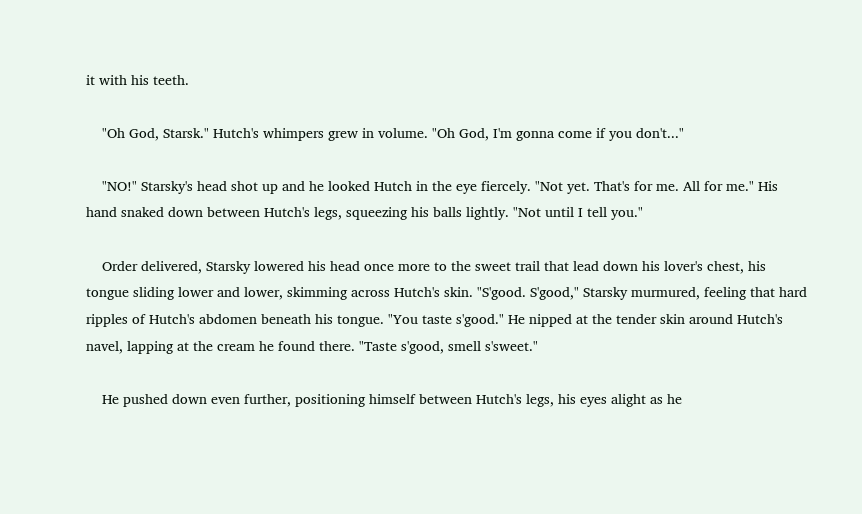it with his teeth.

    "Oh God, Starsk." Hutch's whimpers grew in volume. "Oh God, I'm gonna come if you don't..."

    "NO!" Starsky's head shot up and he looked Hutch in the eye fiercely. "Not yet. That's for me. All for me." His hand snaked down between Hutch's legs, squeezing his balls lightly. "Not until I tell you."

    Order delivered, Starsky lowered his head once more to the sweet trail that lead down his lover's chest, his tongue sliding lower and lower, skimming across Hutch's skin. "S'good. S'good," Starsky murmured, feeling that hard ripples of Hutch's abdomen beneath his tongue. "You taste s'good." He nipped at the tender skin around Hutch's navel, lapping at the cream he found there. "Taste s'good, smell s'sweet."

    He pushed down even further, positioning himself between Hutch's legs, his eyes alight as he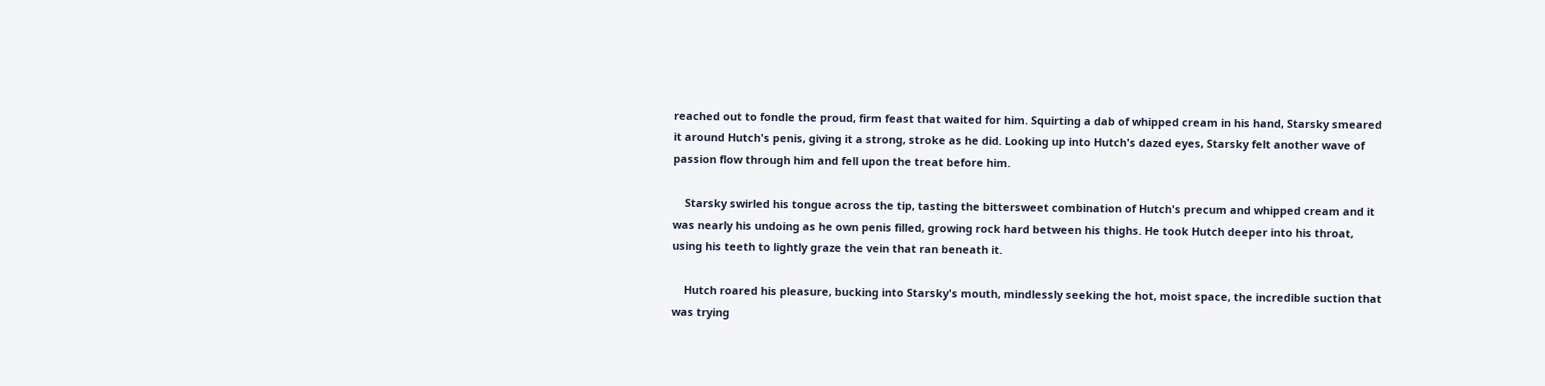reached out to fondle the proud, firm feast that waited for him. Squirting a dab of whipped cream in his hand, Starsky smeared it around Hutch's penis, giving it a strong, stroke as he did. Looking up into Hutch's dazed eyes, Starsky felt another wave of passion flow through him and fell upon the treat before him.

    Starsky swirled his tongue across the tip, tasting the bittersweet combination of Hutch's precum and whipped cream and it was nearly his undoing as he own penis filled, growing rock hard between his thighs. He took Hutch deeper into his throat, using his teeth to lightly graze the vein that ran beneath it.

    Hutch roared his pleasure, bucking into Starsky's mouth, mindlessly seeking the hot, moist space, the incredible suction that was trying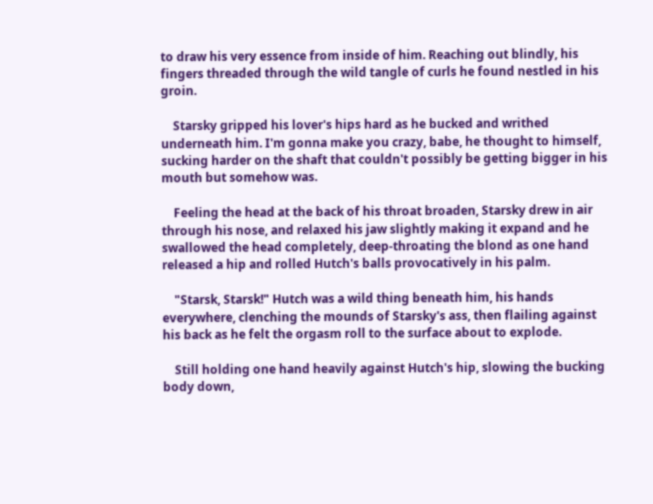to draw his very essence from inside of him. Reaching out blindly, his fingers threaded through the wild tangle of curls he found nestled in his groin.

    Starsky gripped his lover's hips hard as he bucked and writhed underneath him. I'm gonna make you crazy, babe, he thought to himself, sucking harder on the shaft that couldn't possibly be getting bigger in his mouth but somehow was.

    Feeling the head at the back of his throat broaden, Starsky drew in air through his nose, and relaxed his jaw slightly making it expand and he swallowed the head completely, deep-throating the blond as one hand released a hip and rolled Hutch's balls provocatively in his palm.

    "Starsk, Starsk!" Hutch was a wild thing beneath him, his hands everywhere, clenching the mounds of Starsky's ass, then flailing against his back as he felt the orgasm roll to the surface about to explode.

    Still holding one hand heavily against Hutch's hip, slowing the bucking body down,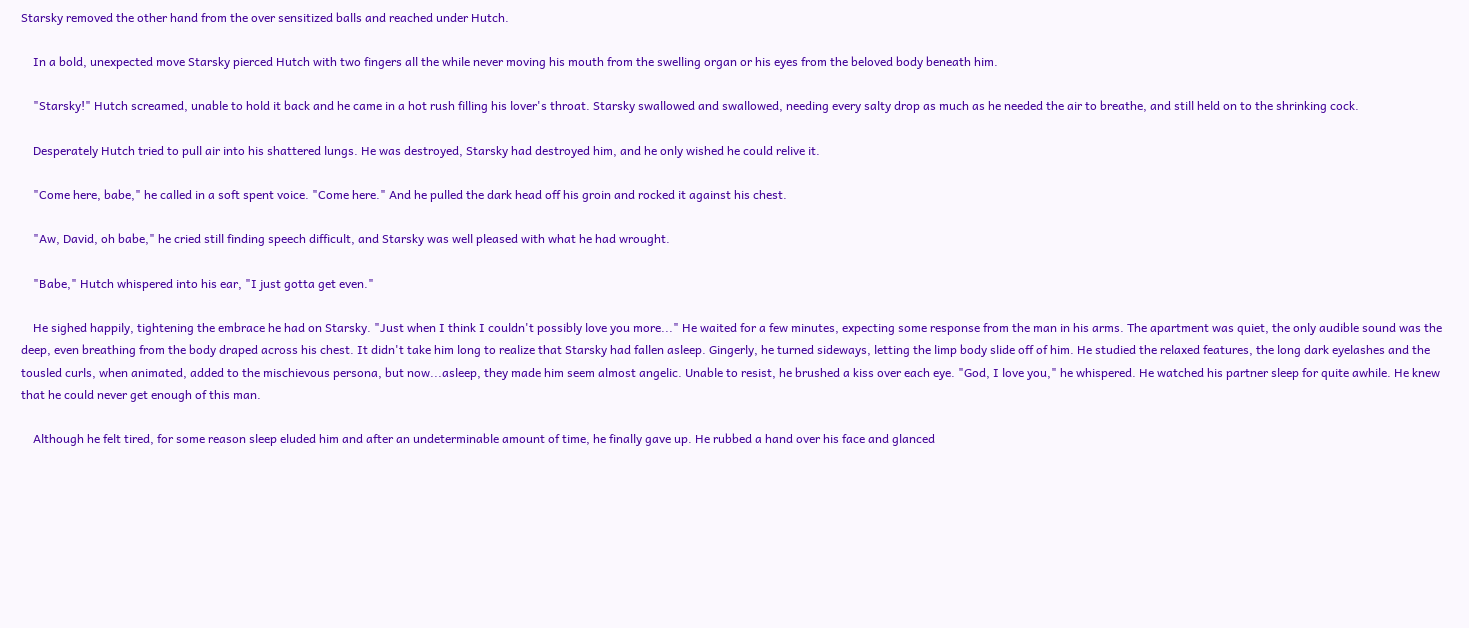Starsky removed the other hand from the over sensitized balls and reached under Hutch.

    In a bold, unexpected move Starsky pierced Hutch with two fingers all the while never moving his mouth from the swelling organ or his eyes from the beloved body beneath him.

    "Starsky!" Hutch screamed, unable to hold it back and he came in a hot rush filling his lover's throat. Starsky swallowed and swallowed, needing every salty drop as much as he needed the air to breathe, and still held on to the shrinking cock.

    Desperately Hutch tried to pull air into his shattered lungs. He was destroyed, Starsky had destroyed him, and he only wished he could relive it.

    "Come here, babe," he called in a soft spent voice. "Come here." And he pulled the dark head off his groin and rocked it against his chest.

    "Aw, David, oh babe," he cried still finding speech difficult, and Starsky was well pleased with what he had wrought.

    "Babe," Hutch whispered into his ear, "I just gotta get even."

    He sighed happily, tightening the embrace he had on Starsky. "Just when I think I couldn't possibly love you more..." He waited for a few minutes, expecting some response from the man in his arms. The apartment was quiet, the only audible sound was the deep, even breathing from the body draped across his chest. It didn't take him long to realize that Starsky had fallen asleep. Gingerly, he turned sideways, letting the limp body slide off of him. He studied the relaxed features, the long dark eyelashes and the tousled curls, when animated, added to the mischievous persona, but now...asleep, they made him seem almost angelic. Unable to resist, he brushed a kiss over each eye. "God, I love you," he whispered. He watched his partner sleep for quite awhile. He knew that he could never get enough of this man.

    Although he felt tired, for some reason sleep eluded him and after an undeterminable amount of time, he finally gave up. He rubbed a hand over his face and glanced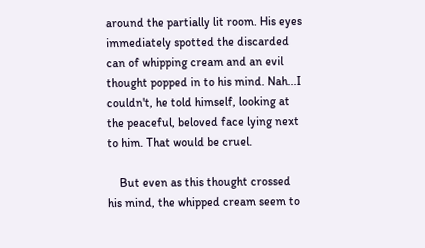around the partially lit room. His eyes immediately spotted the discarded can of whipping cream and an evil thought popped in to his mind. Nah...I couldn't, he told himself, looking at the peaceful, beloved face lying next to him. That would be cruel.

    But even as this thought crossed his mind, the whipped cream seem to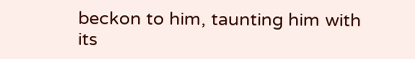beckon to him, taunting him with its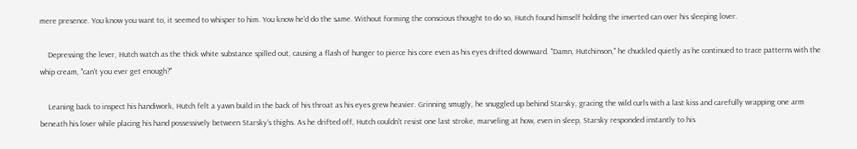mere presence. You know you want to, it seemed to whisper to him. You know he'd do the same. Without forming the conscious thought to do so, Hutch found himself holding the inverted can over his sleeping lover.

    Depressing the lever, Hutch watch as the thick white substance spilled out, causing a flash of hunger to pierce his core even as his eyes drifted downward. "Damn, Hutchinson," he chuckled quietly as he continued to trace patterns with the whip cream, "can't you ever get enough?"

    Leaning back to inspect his handiwork, Hutch felt a yawn build in the back of his throat as his eyes grew heavier. Grinning smugly, he snuggled up behind Starsky, gracing the wild curls with a last kiss and carefully wrapping one arm beneath his lover while placing his hand possessively between Starsky's thighs. As he drifted off, Hutch couldn't resist one last stroke, marveling at how, even in sleep, Starsky responded instantly to his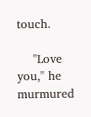touch.

    "Love you," he murmured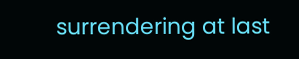surrendering at last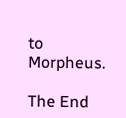to Morpheus.

The End